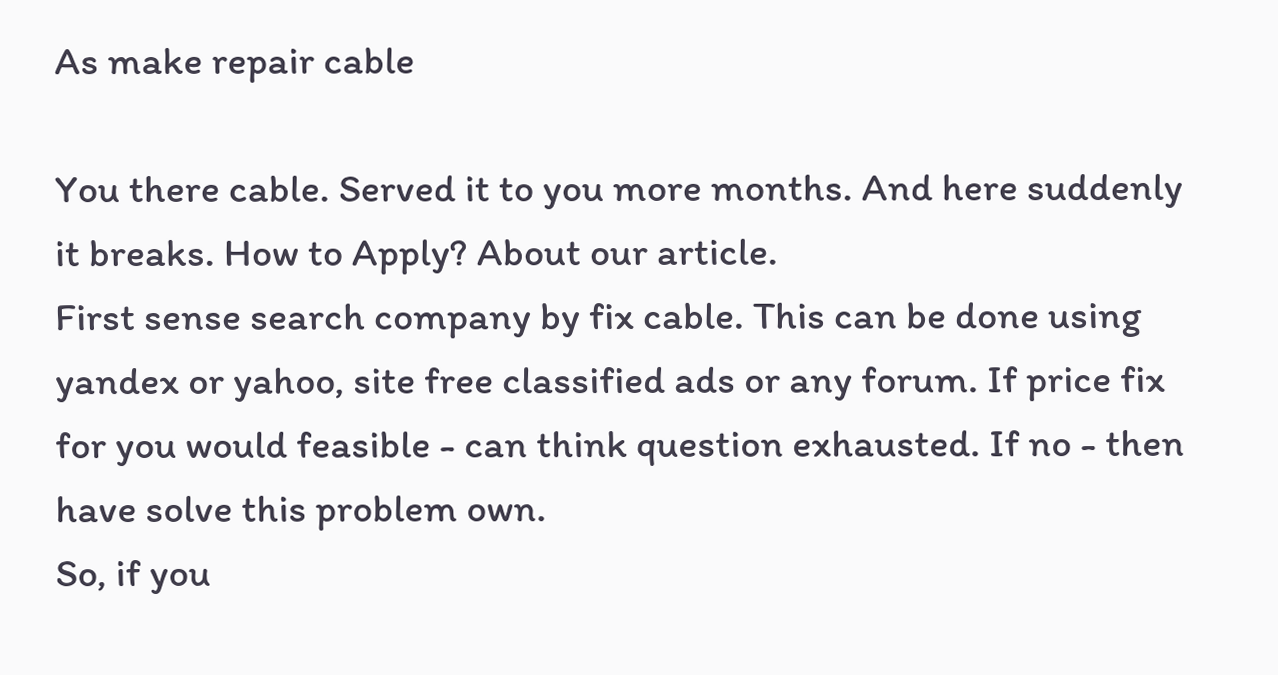As make repair cable

You there cable. Served it to you more months. And here suddenly it breaks. How to Apply? About our article.
First sense search company by fix cable. This can be done using yandex or yahoo, site free classified ads or any forum. If price fix for you would feasible - can think question exhausted. If no - then have solve this problem own.
So, if you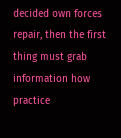decided own forces repair, then the first thing must grab information how practice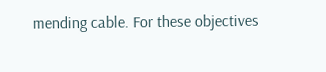mending cable. For these objectives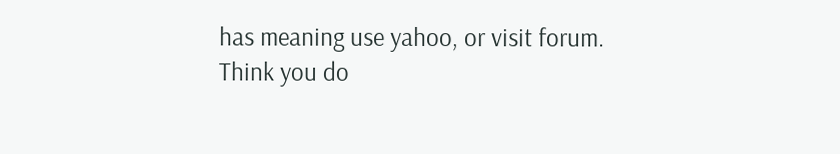has meaning use yahoo, or visit forum.
Think you do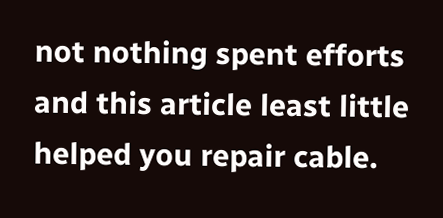not nothing spent efforts and this article least little helped you repair cable.